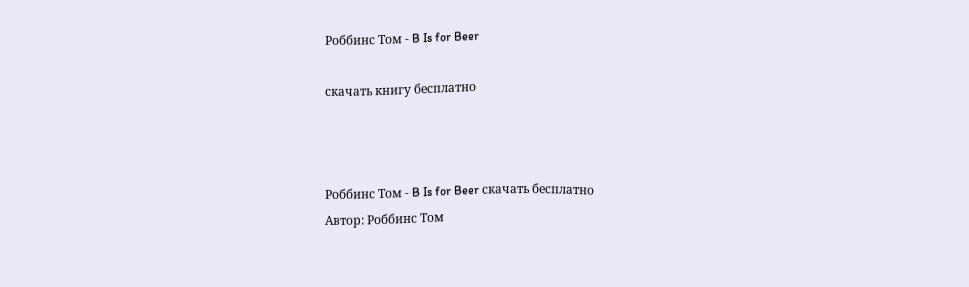Роббинс Том - B Is for Beer

скачать книгу бесплатно



Роббинс Том - B Is for Beer скачать бесплатно
Автор: Роббинс Том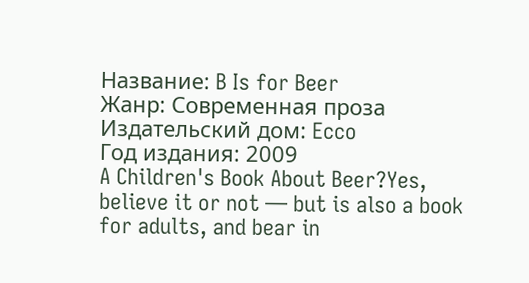Название: B Is for Beer
Жанр: Современная проза
Издательский дом: Ecco
Год издания: 2009
A Children's Book About Beer?Yes, believe it or not — but is also a book for adults, and bear in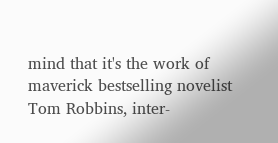mind that it's the work of maverick bestselling novelist Tom Robbins, inter-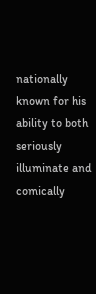nationally known for his ability to both seriously illuminate and comically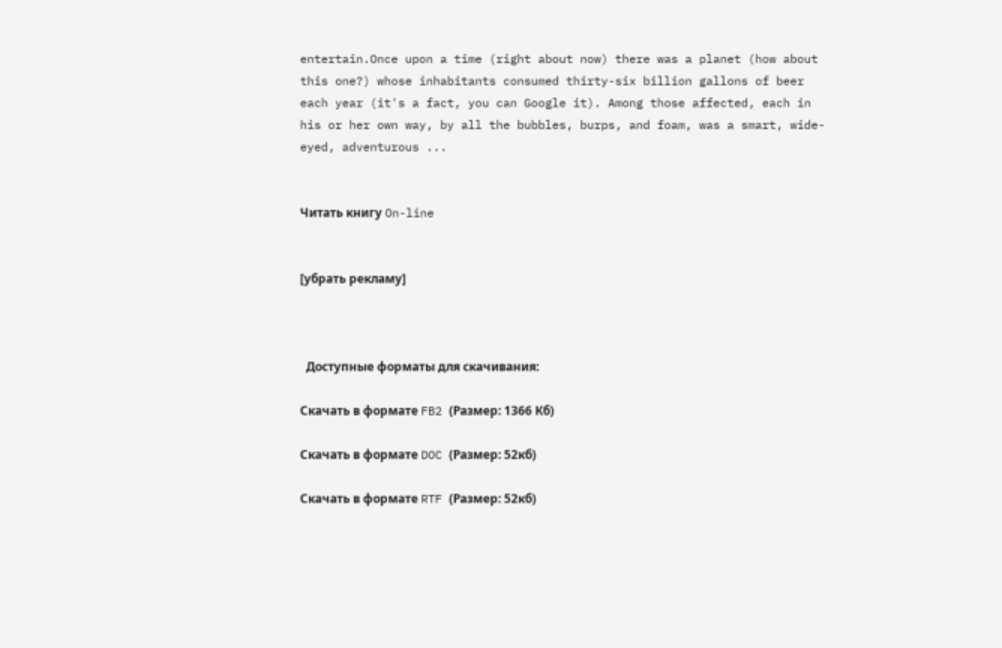entertain.Once upon a time (right about now) there was a planet (how about this one?) whose inhabitants consumed thirty-six billion gallons of beer each year (it's a fact, you can Google it). Among those affected, each in his or her own way, by all the bubbles, burps, and foam, was a smart, wide-eyed, adventurous ...


Читать книгу On-line


[убрать рекламу]



  Доступные форматы для скачивания:

Скачать в формате FB2 (Размер: 1366 Кб)

Скачать в формате DOC (Размер: 52кб)

Скачать в формате RTF (Размер: 52кб)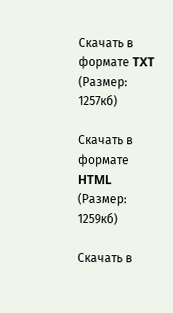Скачать в формате TXT (Размер: 1257кб)

Скачать в формате HTML (Размер: 1259кб)

Скачать в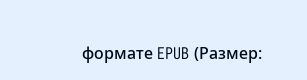формате EPUB (Размер: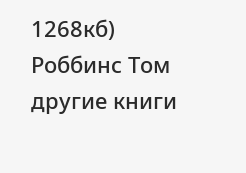1268кб)
Роббинс Том
другие книги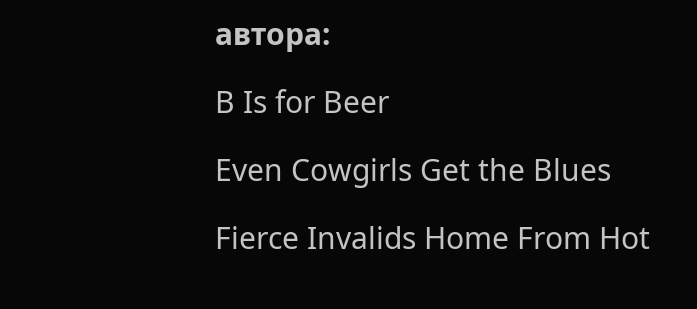автора:

B Is for Beer

Even Cowgirls Get the Blues

Fierce Invalids Home From Hot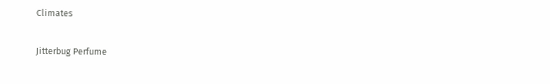Climates

Jitterbug Perfume